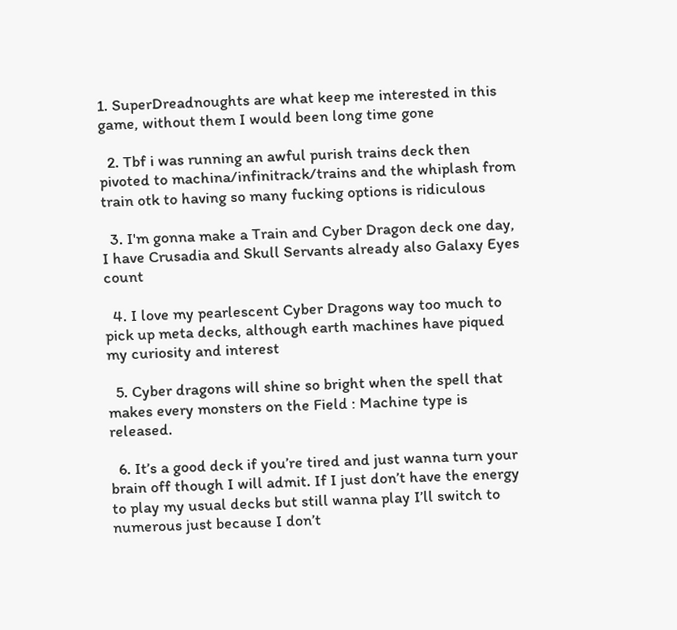1. SuperDreadnoughts are what keep me interested in this game, without them I would been long time gone

  2. Tbf i was running an awful purish trains deck then pivoted to machina/infinitrack/trains and the whiplash from train otk to having so many fucking options is ridiculous

  3. I'm gonna make a Train and Cyber Dragon deck one day, I have Crusadia and Skull Servants already also Galaxy Eyes count

  4. I love my pearlescent Cyber Dragons way too much to pick up meta decks, although earth machines have piqued my curiosity and interest

  5. Cyber dragons will shine so bright when the spell that makes every monsters on the Field : Machine type is released.

  6. It’s a good deck if you’re tired and just wanna turn your brain off though I will admit. If I just don’t have the energy to play my usual decks but still wanna play I’ll switch to numerous just because I don’t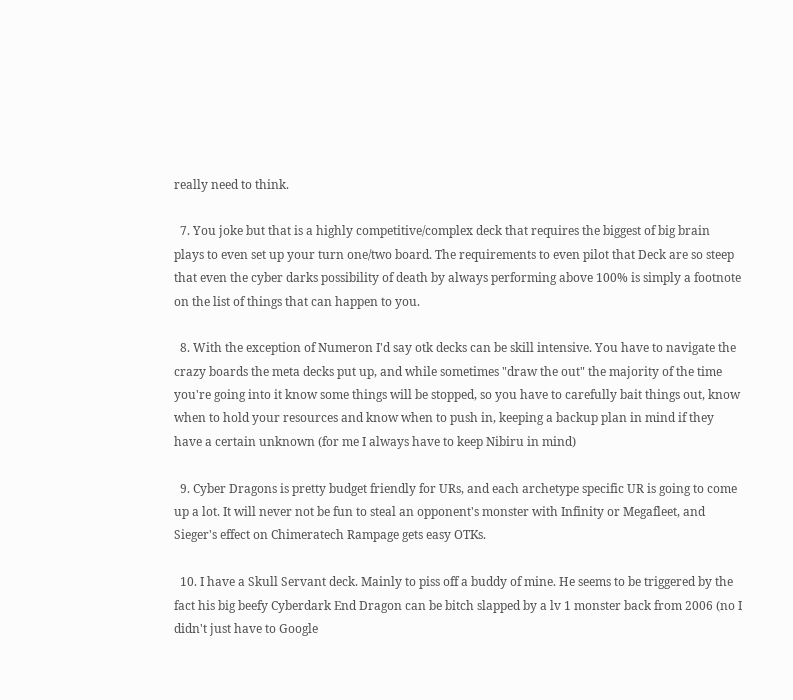really need to think.

  7. You joke but that is a highly competitive/complex deck that requires the biggest of big brain plays to even set up your turn one/two board. The requirements to even pilot that Deck are so steep that even the cyber darks possibility of death by always performing above 100% is simply a footnote on the list of things that can happen to you.

  8. With the exception of Numeron I'd say otk decks can be skill intensive. You have to navigate the crazy boards the meta decks put up, and while sometimes "draw the out" the majority of the time you're going into it know some things will be stopped, so you have to carefully bait things out, know when to hold your resources and know when to push in, keeping a backup plan in mind if they have a certain unknown (for me I always have to keep Nibiru in mind)

  9. Cyber Dragons is pretty budget friendly for URs, and each archetype specific UR is going to come up a lot. It will never not be fun to steal an opponent's monster with Infinity or Megafleet, and Sieger's effect on Chimeratech Rampage gets easy OTKs.

  10. I have a Skull Servant deck. Mainly to piss off a buddy of mine. He seems to be triggered by the fact his big beefy Cyberdark End Dragon can be bitch slapped by a lv 1 monster back from 2006 (no I didn't just have to Google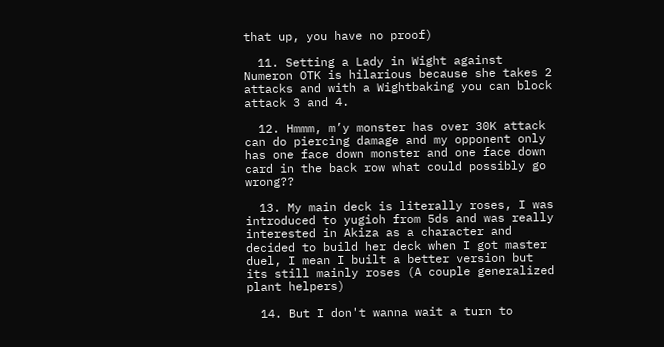that up, you have no proof)

  11. Setting a Lady in Wight against Numeron OTK is hilarious because she takes 2 attacks and with a Wightbaking you can block attack 3 and 4.

  12. Hmmm, m’y monster has over 30K attack can do piercing damage and my opponent only has one face down monster and one face down card in the back row what could possibly go wrong??

  13. My main deck is literally roses, I was introduced to yugioh from 5ds and was really interested in Akiza as a character and decided to build her deck when I got master duel, I mean I built a better version but its still mainly roses (A couple generalized plant helpers)

  14. But I don't wanna wait a turn to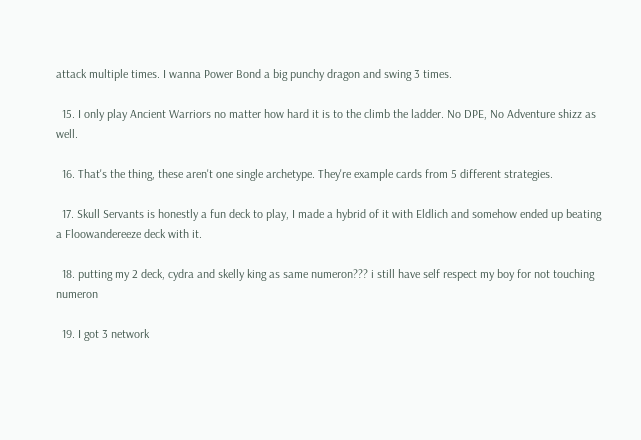attack multiple times. I wanna Power Bond a big punchy dragon and swing 3 times.

  15. I only play Ancient Warriors no matter how hard it is to the climb the ladder. No DPE, No Adventure shizz as well.

  16. That's the thing, these aren't one single archetype. They're example cards from 5 different strategies.

  17. Skull Servants is honestly a fun deck to play, I made a hybrid of it with Eldlich and somehow ended up beating a Floowandereeze deck with it.

  18. putting my 2 deck, cydra and skelly king as same numeron??? i still have self respect my boy for not touching numeron

  19. I got 3 network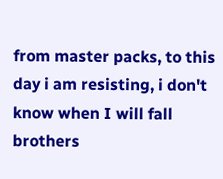from master packs, to this day i am resisting, i don't know when I will fall brothers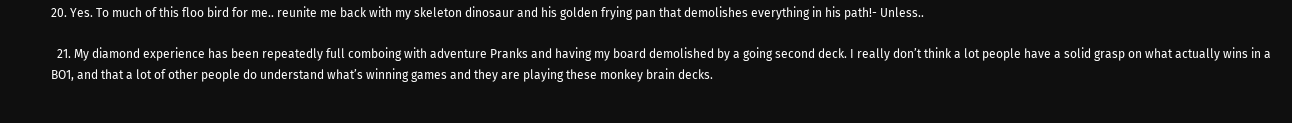20. Yes. To much of this floo bird for me.. reunite me back with my skeleton dinosaur and his golden frying pan that demolishes everything in his path!- Unless..

  21. My diamond experience has been repeatedly full comboing with adventure Pranks and having my board demolished by a going second deck. I really don’t think a lot people have a solid grasp on what actually wins in a BO1, and that a lot of other people do understand what’s winning games and they are playing these monkey brain decks.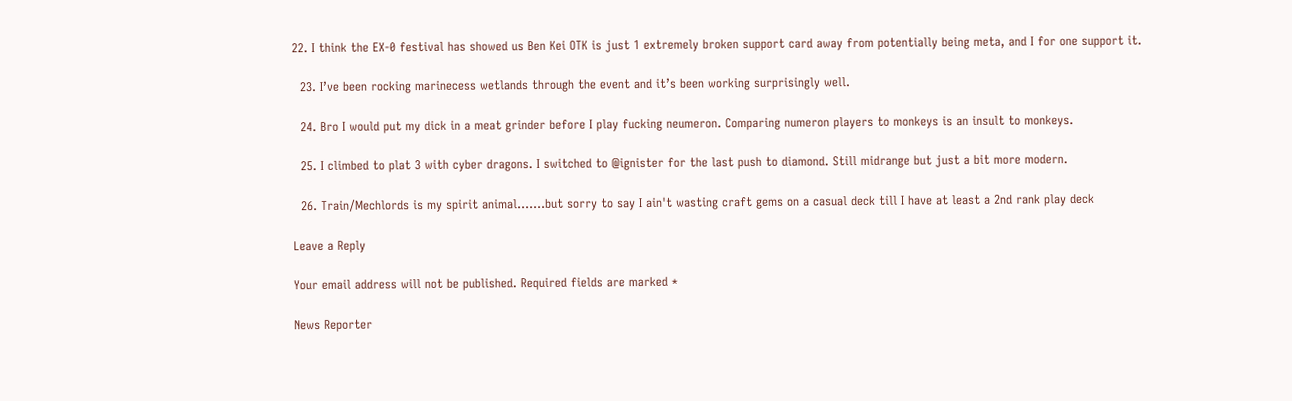22. I think the EX-0 festival has showed us Ben Kei OTK is just 1 extremely broken support card away from potentially being meta, and I for one support it.

  23. I’ve been rocking marinecess wetlands through the event and it’s been working surprisingly well.

  24. Bro I would put my dick in a meat grinder before I play fucking neumeron. Comparing numeron players to monkeys is an insult to monkeys.

  25. I climbed to plat 3 with cyber dragons. I switched to @ignister for the last push to diamond. Still midrange but just a bit more modern.

  26. Train/Mechlords is my spirit animal.......but sorry to say I ain't wasting craft gems on a casual deck till I have at least a 2nd rank play deck

Leave a Reply

Your email address will not be published. Required fields are marked *

News Reporter